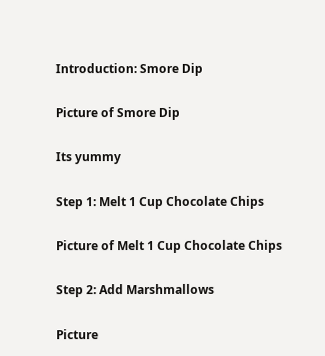Introduction: Smore Dip

Picture of Smore Dip

Its yummy

Step 1: Melt 1 Cup Chocolate Chips

Picture of Melt 1 Cup Chocolate Chips

Step 2: Add Marshmallows

Picture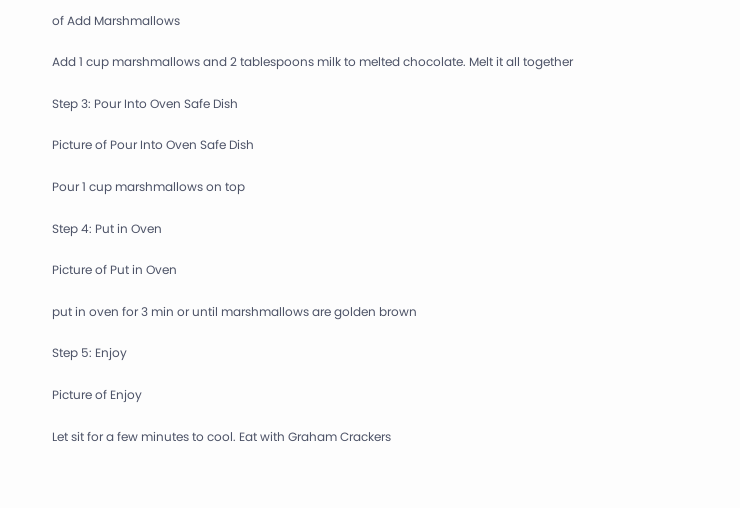of Add Marshmallows

Add 1 cup marshmallows and 2 tablespoons milk to melted chocolate. Melt it all together

Step 3: Pour Into Oven Safe Dish

Picture of Pour Into Oven Safe Dish

Pour 1 cup marshmallows on top

Step 4: Put in Oven

Picture of Put in Oven

put in oven for 3 min or until marshmallows are golden brown

Step 5: Enjoy

Picture of Enjoy

Let sit for a few minutes to cool. Eat with Graham Crackers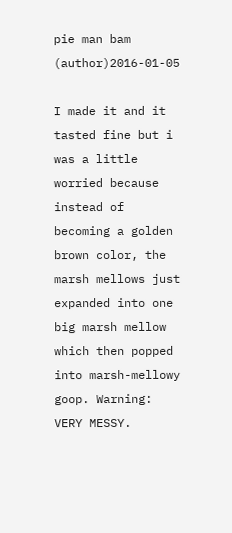pie man bam (author)2016-01-05

I made it and it tasted fine but i was a little worried because instead of becoming a golden brown color, the marsh mellows just expanded into one big marsh mellow which then popped into marsh-mellowy goop. Warning: VERY MESSY.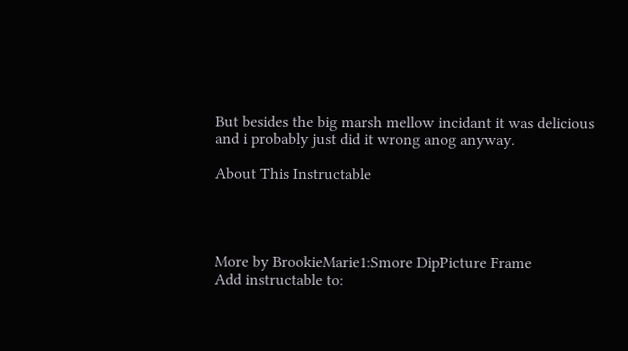But besides the big marsh mellow incidant it was delicious and i probably just did it wrong anog anyway.

About This Instructable




More by BrookieMarie1:Smore DipPicture Frame
Add instructable to: